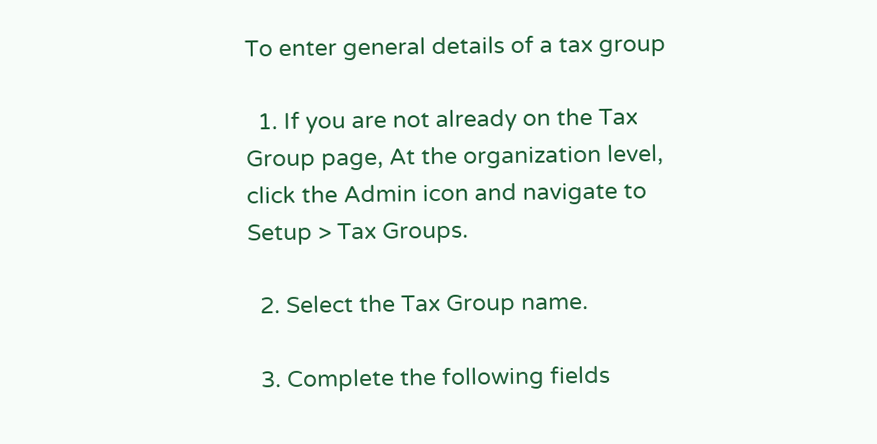To enter general details of a tax group

  1. If you are not already on the Tax Group page, At the organization level, click the Admin icon and navigate to Setup > Tax Groups.

  2. Select the Tax Group name.

  3. Complete the following fields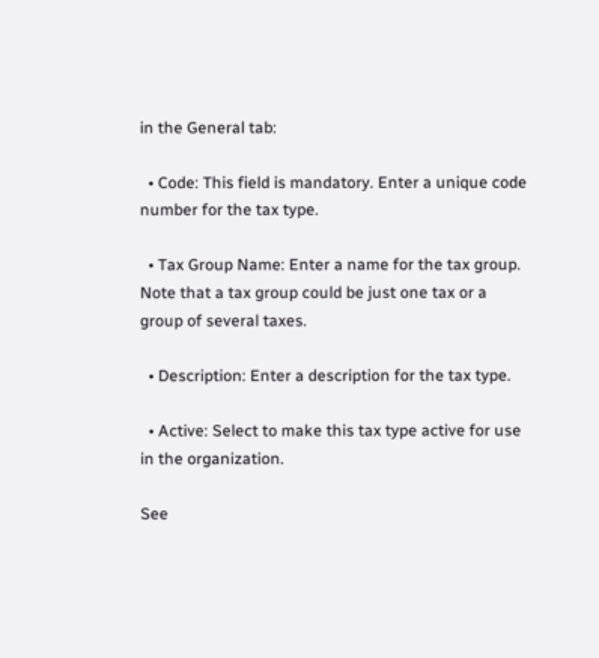in the General tab:

  • Code: This field is mandatory. Enter a unique code number for the tax type.

  • Tax Group Name: Enter a name for the tax group. Note that a tax group could be just one tax or a group of several taxes.

  • Description: Enter a description for the tax type.

  • Active: Select to make this tax type active for use in the organization.

See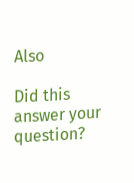Also

Did this answer your question?